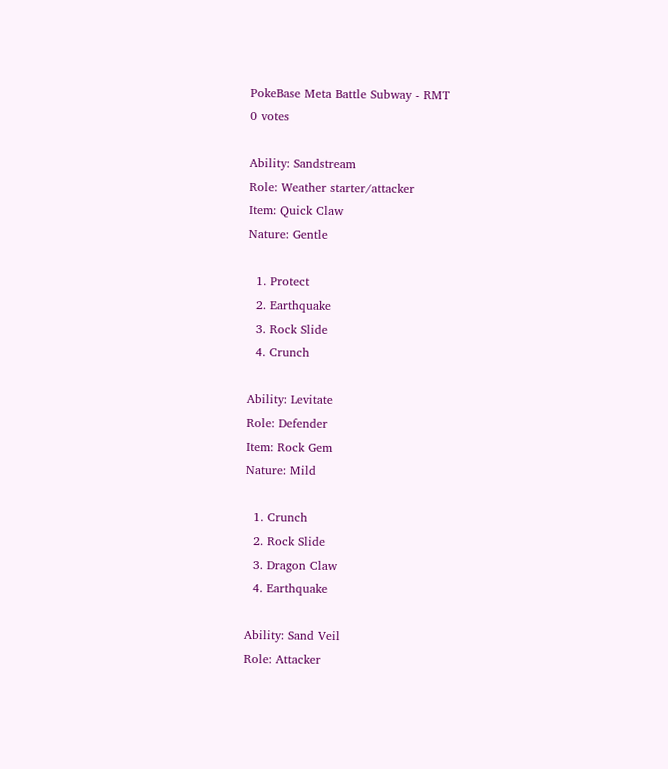PokeBase Meta Battle Subway - RMT
0 votes

Ability: Sandstream
Role: Weather starter/attacker
Item: Quick Claw
Nature: Gentle

  1. Protect
  2. Earthquake
  3. Rock Slide
  4. Crunch

Ability: Levitate
Role: Defender
Item: Rock Gem
Nature: Mild

  1. Crunch
  2. Rock Slide
  3. Dragon Claw
  4. Earthquake

Ability: Sand Veil
Role: Attacker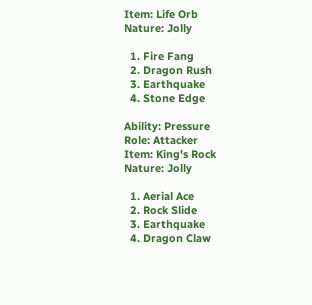Item: Life Orb
Nature: Jolly

  1. Fire Fang
  2. Dragon Rush
  3. Earthquake
  4. Stone Edge

Ability: Pressure
Role: Attacker
Item: King's Rock
Nature: Jolly

  1. Aerial Ace
  2. Rock Slide
  3. Earthquake
  4. Dragon Claw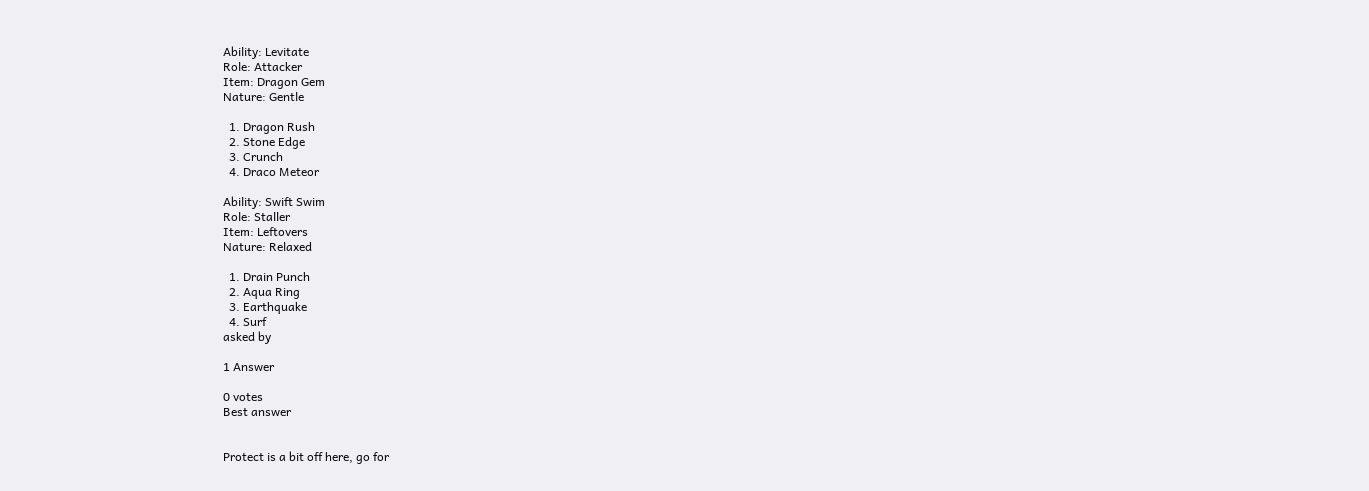Ability: Levitate
Role: Attacker
Item: Dragon Gem
Nature: Gentle

  1. Dragon Rush
  2. Stone Edge
  3. Crunch
  4. Draco Meteor

Ability: Swift Swim
Role: Staller
Item: Leftovers
Nature: Relaxed

  1. Drain Punch
  2. Aqua Ring
  3. Earthquake
  4. Surf
asked by

1 Answer

0 votes
Best answer


Protect is a bit off here, go for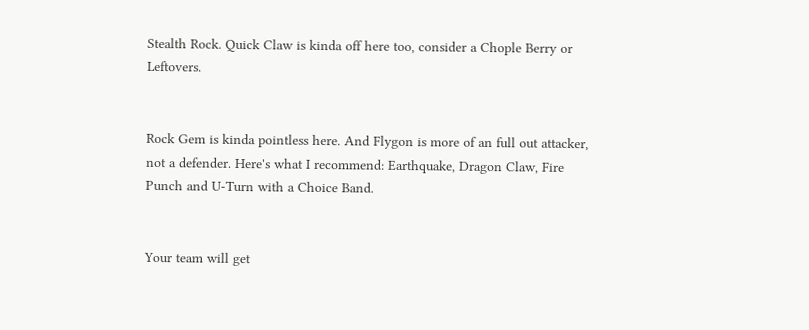Stealth Rock. Quick Claw is kinda off here too, consider a Chople Berry or Leftovers.


Rock Gem is kinda pointless here. And Flygon is more of an full out attacker, not a defender. Here's what I recommend: Earthquake, Dragon Claw, Fire Punch and U-Turn with a Choice Band.


Your team will get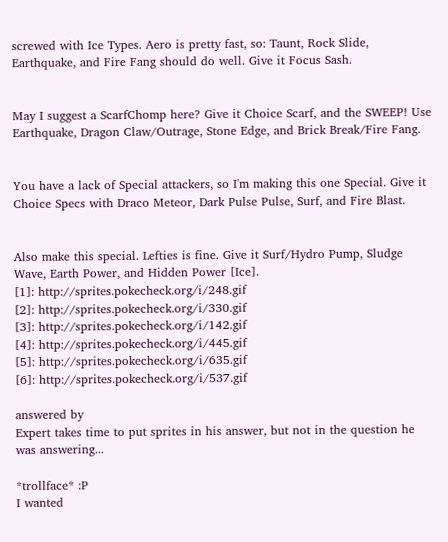screwed with Ice Types. Aero is pretty fast, so: Taunt, Rock Slide, Earthquake, and Fire Fang should do well. Give it Focus Sash.


May I suggest a ScarfChomp here? Give it Choice Scarf, and the SWEEP! Use Earthquake, Dragon Claw/Outrage, Stone Edge, and Brick Break/Fire Fang.


You have a lack of Special attackers, so I'm making this one Special. Give it Choice Specs with Draco Meteor, Dark Pulse Pulse, Surf, and Fire Blast.


Also make this special. Lefties is fine. Give it Surf/Hydro Pump, Sludge Wave, Earth Power, and Hidden Power [Ice].
[1]: http://sprites.pokecheck.org/i/248.gif
[2]: http://sprites.pokecheck.org/i/330.gif
[3]: http://sprites.pokecheck.org/i/142.gif
[4]: http://sprites.pokecheck.org/i/445.gif
[5]: http://sprites.pokecheck.org/i/635.gif
[6]: http://sprites.pokecheck.org/i/537.gif

answered by
Expert takes time to put sprites in his answer, but not in the question he was answering...

*trollface* :P
I wanted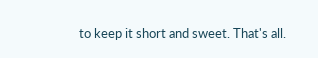to keep it short and sweet. That's all.